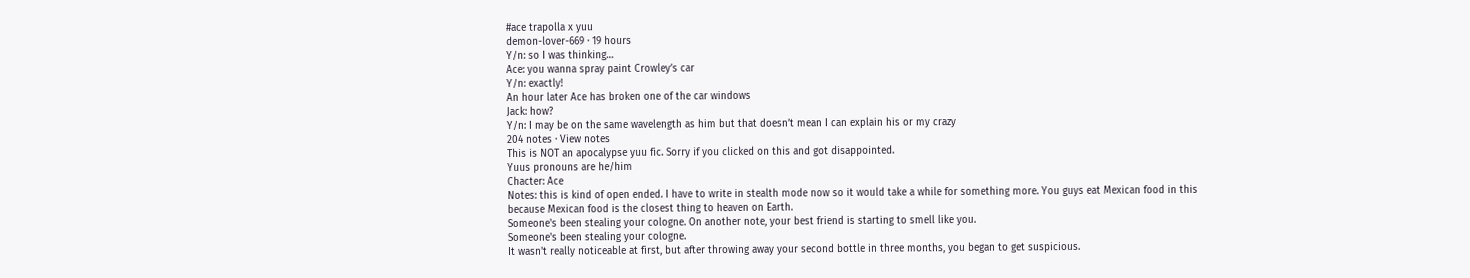#ace trapolla x yuu
demon-lover-669 · 19 hours
Y/n: so I was thinking…
Ace: you wanna spray paint Crowley’s car
Y/n: exactly!
An hour later Ace has broken one of the car windows
Jack: how?
Y/n: I may be on the same wavelength as him but that doesn’t mean I can explain his or my crazy
204 notes · View notes
This is NOT an apocalypse yuu fic. Sorry if you clicked on this and got disappointed.
Yuus pronouns are he/him
Chacter: Ace
Notes: this is kind of open ended. I have to write in stealth mode now so it would take a while for something more. You guys eat Mexican food in this because Mexican food is the closest thing to heaven on Earth.
Someone's been stealing your cologne. On another note, your best friend is starting to smell like you.
Someone's been stealing your cologne.
It wasn't really noticeable at first, but after throwing away your second bottle in three months, you began to get suspicious.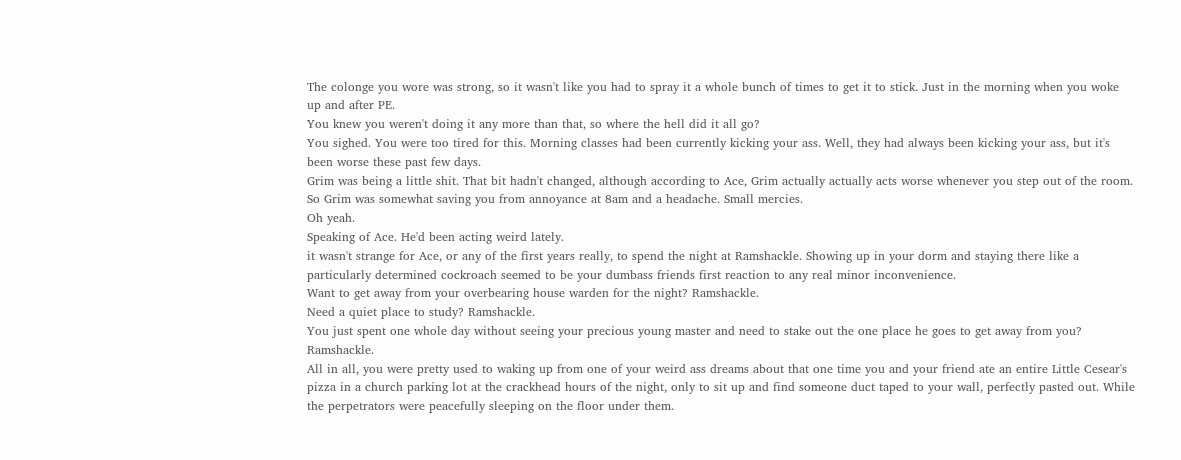The colonge you wore was strong, so it wasn't like you had to spray it a whole bunch of times to get it to stick. Just in the morning when you woke up and after PE.
You knew you weren't doing it any more than that, so where the hell did it all go?
You sighed. You were too tired for this. Morning classes had been currently kicking your ass. Well, they had always been kicking your ass, but it's been worse these past few days.
Grim was being a little shit. That bit hadn't changed, although according to Ace, Grim actually actually acts worse whenever you step out of the room. So Grim was somewhat saving you from annoyance at 8am and a headache. Small mercies.
Oh yeah.
Speaking of Ace. He'd been acting weird lately.
it wasn't strange for Ace, or any of the first years really, to spend the night at Ramshackle. Showing up in your dorm and staying there like a particularly determined cockroach seemed to be your dumbass friends first reaction to any real minor inconvenience.
Want to get away from your overbearing house warden for the night? Ramshackle.
Need a quiet place to study? Ramshackle.
You just spent one whole day without seeing your precious young master and need to stake out the one place he goes to get away from you? Ramshackle.
All in all, you were pretty used to waking up from one of your weird ass dreams about that one time you and your friend ate an entire Little Cesear's pizza in a church parking lot at the crackhead hours of the night, only to sit up and find someone duct taped to your wall, perfectly pasted out. While the perpetrators were peacefully sleeping on the floor under them.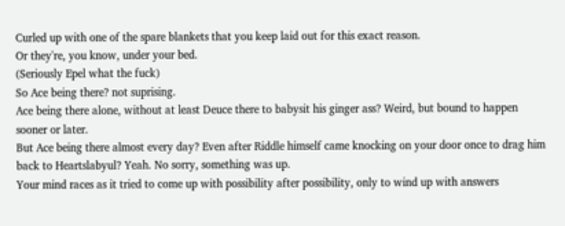Curled up with one of the spare blankets that you keep laid out for this exact reason.
Or they're, you know, under your bed.
(Seriously Epel what the fuck)
So Ace being there? not suprising.
Ace being there alone, without at least Deuce there to babysit his ginger ass? Weird, but bound to happen sooner or later.
But Ace being there almost every day? Even after Riddle himself came knocking on your door once to drag him back to Heartslabyul? Yeah. No sorry, something was up.
Your mind races as it tried to come up with possibility after possibility, only to wind up with answers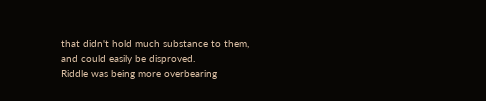that didn't hold much substance to them, and could easily be disproved.
Riddle was being more overbearing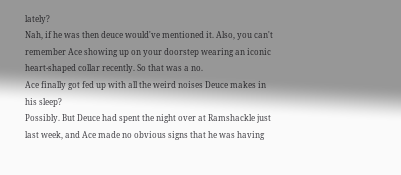lately?
Nah, if he was then deuce would've mentioned it. Also, you can't remember Ace showing up on your doorstep wearing an iconic heart-shaped collar recently. So that was a no.
Ace finally got fed up with all the weird noises Deuce makes in his sleep?
Possibly. But Deuce had spent the night over at Ramshackle just last week, and Ace made no obvious signs that he was having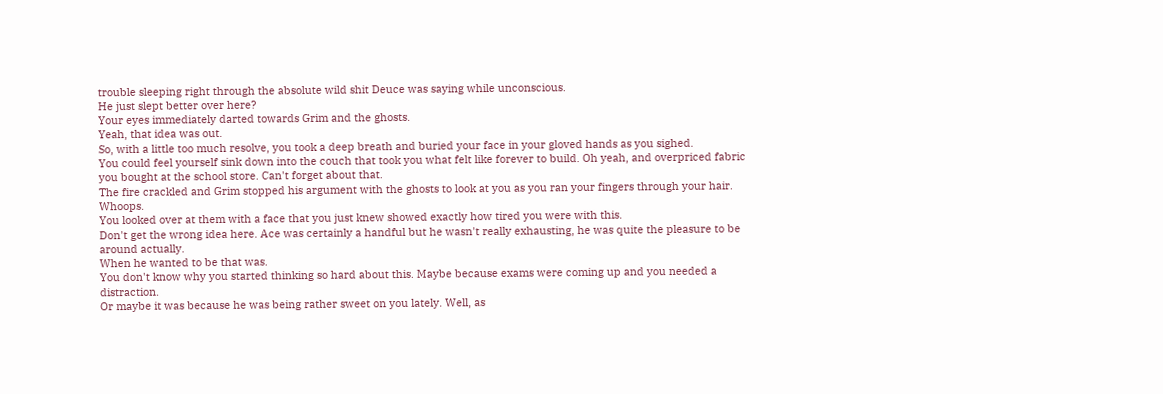trouble sleeping right through the absolute wild shit Deuce was saying while unconscious.
He just slept better over here?
Your eyes immediately darted towards Grim and the ghosts.
Yeah, that idea was out.
So, with a little too much resolve, you took a deep breath and buried your face in your gloved hands as you sighed.
You could feel yourself sink down into the couch that took you what felt like forever to build. Oh yeah, and overpriced fabric you bought at the school store. Can't forget about that.
The fire crackled and Grim stopped his argument with the ghosts to look at you as you ran your fingers through your hair. Whoops.
You looked over at them with a face that you just knew showed exactly how tired you were with this.
Don't get the wrong idea here. Ace was certainly a handful but he wasn't really exhausting, he was quite the pleasure to be around actually.
When he wanted to be that was.
You don't know why you started thinking so hard about this. Maybe because exams were coming up and you needed a distraction.
Or maybe it was because he was being rather sweet on you lately. Well, as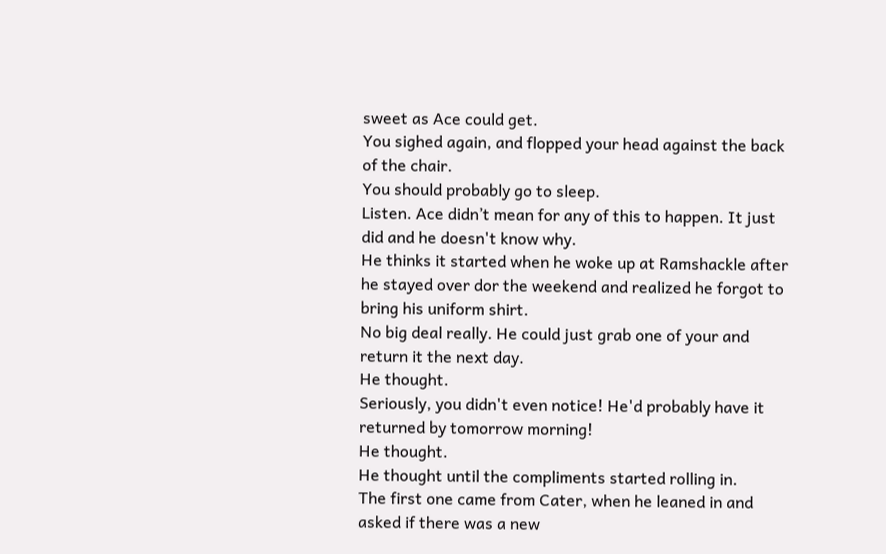sweet as Ace could get.
You sighed again, and flopped your head against the back of the chair.
You should probably go to sleep.
Listen. Ace didn’t mean for any of this to happen. It just did and he doesn't know why.
He thinks it started when he woke up at Ramshackle after he stayed over dor the weekend and realized he forgot to bring his uniform shirt.
No big deal really. He could just grab one of your and return it the next day.
He thought.
Seriously, you didn't even notice! He'd probably have it returned by tomorrow morning!
He thought.
He thought until the compliments started rolling in.
The first one came from Cater, when he leaned in and asked if there was a new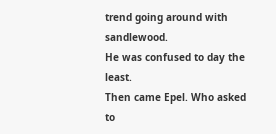trend going around with sandlewood.
He was confused to day the least.
Then came Epel. Who asked to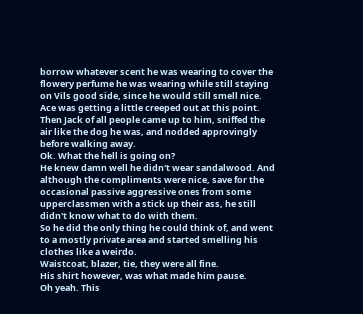borrow whatever scent he was wearing to cover the flowery perfume he was wearing while still staying on Vils good side, since he would still smell nice.
Ace was getting a little creeped out at this point.
Then Jack of all people came up to him, sniffed the air like the dog he was, and nodded approvingly before walking away.
Ok. What the hell is going on?
He knew damn well he didn't wear sandalwood. And although the compliments were nice, save for the occasional passive aggressive ones from some upperclassmen with a stick up their ass, he still didn't know what to do with them.
So he did the only thing he could think of, and went to a mostly private area and started smelling his clothes like a weirdo.
Waistcoat, blazer, tie, they were all fine.
His shirt however, was what made him pause.
Oh yeah. This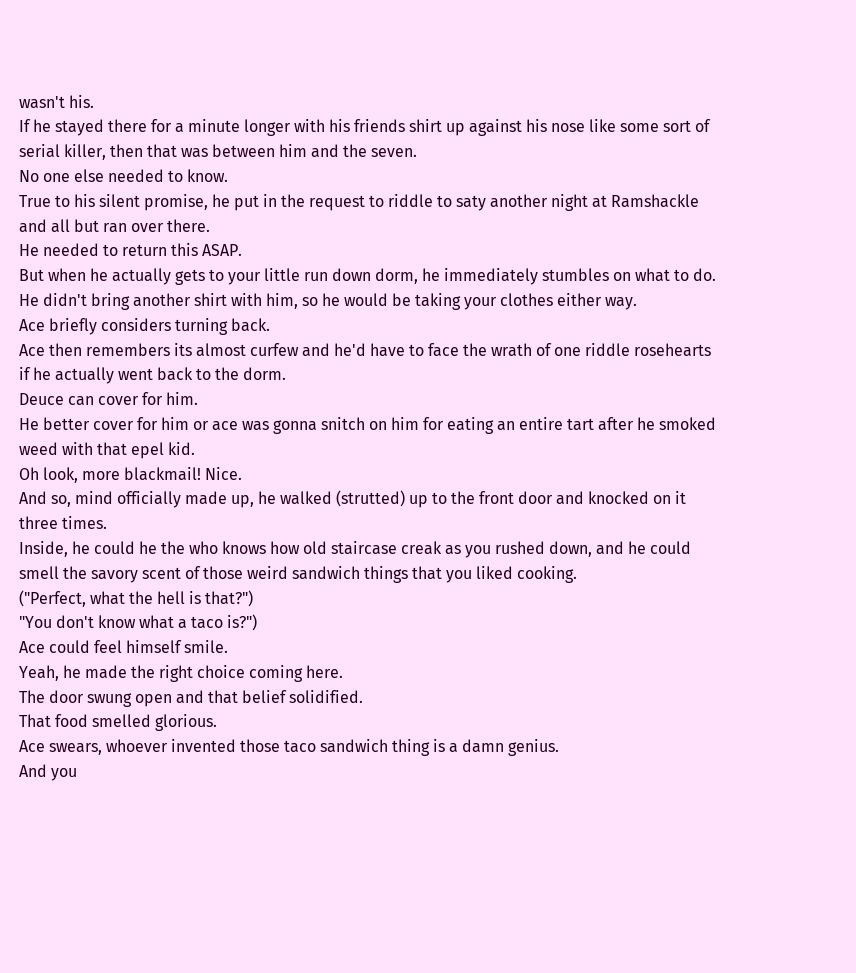wasn't his.
If he stayed there for a minute longer with his friends shirt up against his nose like some sort of serial killer, then that was between him and the seven.
No one else needed to know.
True to his silent promise, he put in the request to riddle to saty another night at Ramshackle and all but ran over there.
He needed to return this ASAP.
But when he actually gets to your little run down dorm, he immediately stumbles on what to do. He didn't bring another shirt with him, so he would be taking your clothes either way.
Ace briefly considers turning back.
Ace then remembers its almost curfew and he'd have to face the wrath of one riddle rosehearts if he actually went back to the dorm.
Deuce can cover for him.
He better cover for him or ace was gonna snitch on him for eating an entire tart after he smoked weed with that epel kid.
Oh look, more blackmail! Nice.
And so, mind officially made up, he walked (strutted) up to the front door and knocked on it three times.
Inside, he could he the who knows how old staircase creak as you rushed down, and he could smell the savory scent of those weird sandwich things that you liked cooking.
("Perfect, what the hell is that?")
"You don't know what a taco is?")
Ace could feel himself smile.
Yeah, he made the right choice coming here.
The door swung open and that belief solidified.
That food smelled glorious.
Ace swears, whoever invented those taco sandwich thing is a damn genius.
And you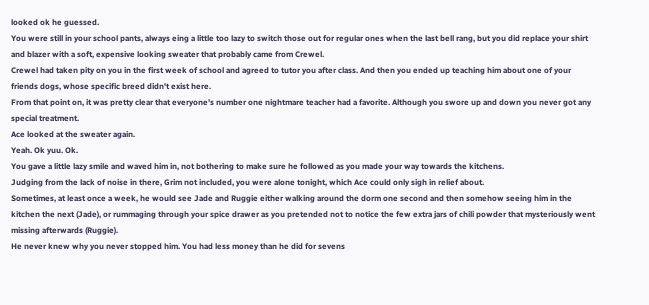looked ok he guessed.
You were still in your school pants, always eing a little too lazy to switch those out for regular ones when the last bell rang, but you did replace your shirt and blazer with a soft, expensive looking sweater that probably came from Crewel.
Crewel had taken pity on you in the first week of school and agreed to tutor you after class. And then you ended up teaching him about one of your friends dogs, whose specific breed didn't exist here.
From that point on, it was pretty clear that everyone's number one nightmare teacher had a favorite. Although you swore up and down you never got any special treatment.
Ace looked at the sweater again.
Yeah. Ok yuu. Ok.
You gave a little lazy smile and waved him in, not bothering to make sure he followed as you made your way towards the kitchens.
Judging from the lack of noise in there, Grim not included, you were alone tonight, which Ace could only sigh in relief about.
Sometimes, at least once a week, he would see Jade and Ruggie either walking around the dorm one second and then somehow seeing him in the kitchen the next (Jade), or rummaging through your spice drawer as you pretended not to notice the few extra jars of chili powder that mysteriously went missing afterwards (Ruggie).
He never knew why you never stopped him. You had less money than he did for sevens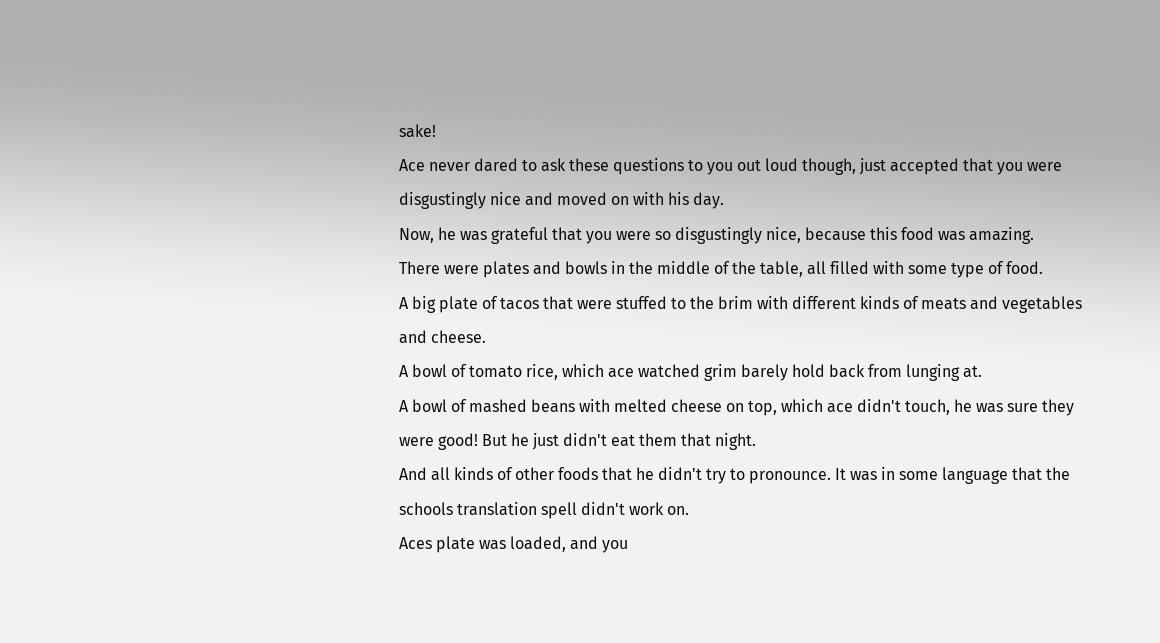sake!
Ace never dared to ask these questions to you out loud though, just accepted that you were disgustingly nice and moved on with his day.
Now, he was grateful that you were so disgustingly nice, because this food was amazing.
There were plates and bowls in the middle of the table, all filled with some type of food.
A big plate of tacos that were stuffed to the brim with different kinds of meats and vegetables and cheese.
A bowl of tomato rice, which ace watched grim barely hold back from lunging at.
A bowl of mashed beans with melted cheese on top, which ace didn't touch, he was sure they were good! But he just didn't eat them that night.
And all kinds of other foods that he didn't try to pronounce. It was in some language that the schools translation spell didn't work on.
Aces plate was loaded, and you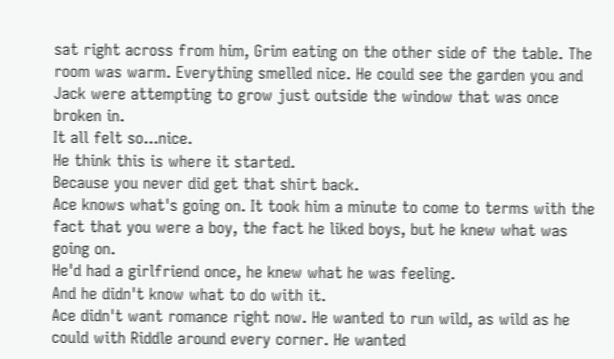sat right across from him, Grim eating on the other side of the table. The room was warm. Everything smelled nice. He could see the garden you and Jack were attempting to grow just outside the window that was once broken in.
It all felt so...nice.
He think this is where it started.
Because you never did get that shirt back.
Ace knows what's going on. It took him a minute to come to terms with the fact that you were a boy, the fact he liked boys, but he knew what was going on.
He'd had a girlfriend once, he knew what he was feeling.
And he didn't know what to do with it.
Ace didn't want romance right now. He wanted to run wild, as wild as he could with Riddle around every corner. He wanted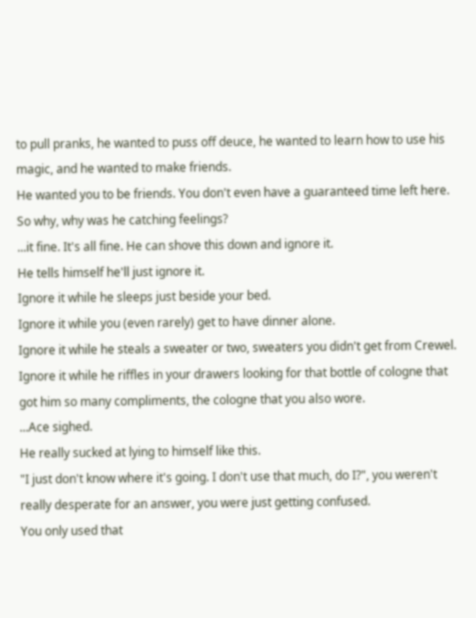to pull pranks, he wanted to puss off deuce, he wanted to learn how to use his magic, and he wanted to make friends.
He wanted you to be friends. You don't even have a guaranteed time left here. So why, why was he catching feelings?
...it fine. It's all fine. He can shove this down and ignore it.
He tells himself he'll just ignore it.
Ignore it while he sleeps just beside your bed.
Ignore it while you (even rarely) get to have dinner alone.
Ignore it while he steals a sweater or two, sweaters you didn't get from Crewel.
Ignore it while he riffles in your drawers looking for that bottle of cologne that got him so many compliments, the cologne that you also wore.
...Ace sighed.
He really sucked at lying to himself like this.
"I just don't know where it's going. I don't use that much, do I?", you weren't really desperate for an answer, you were just getting confused.
You only used that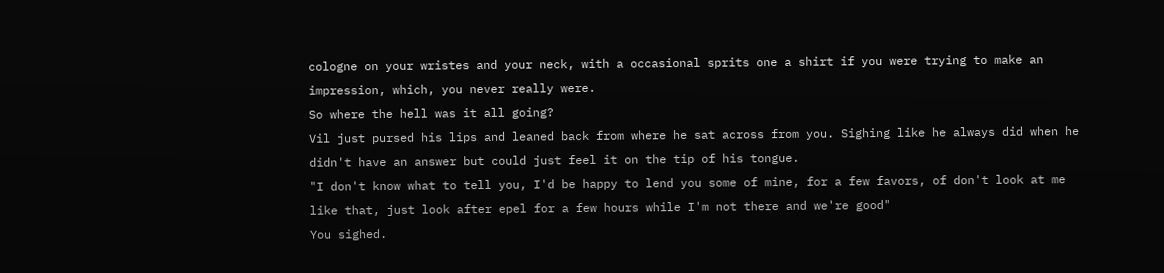cologne on your wristes and your neck, with a occasional sprits one a shirt if you were trying to make an impression, which, you never really were.
So where the hell was it all going?
Vil just pursed his lips and leaned back from where he sat across from you. Sighing like he always did when he didn't have an answer but could just feel it on the tip of his tongue.
"I don't know what to tell you, I'd be happy to lend you some of mine, for a few favors, of don't look at me like that, just look after epel for a few hours while I'm not there and we're good"
You sighed.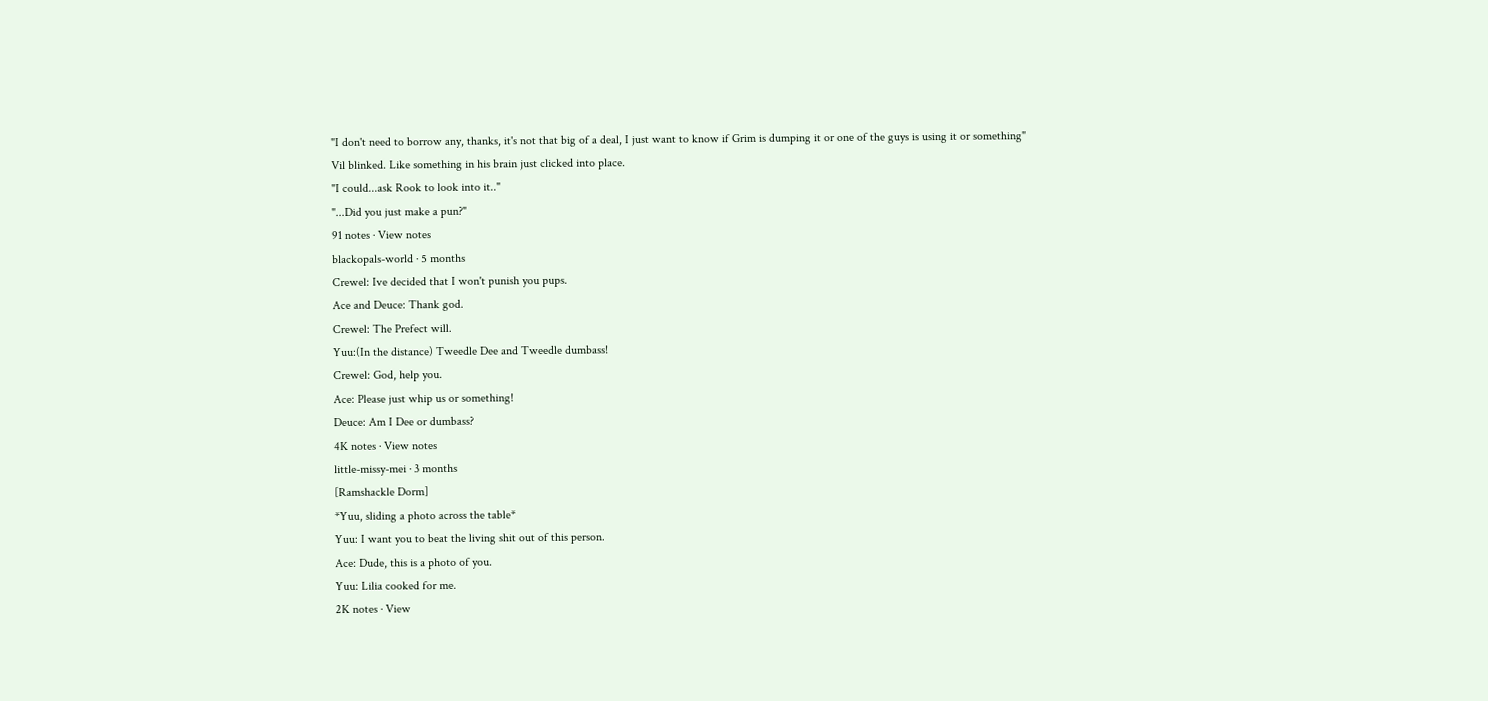"I don't need to borrow any, thanks, it's not that big of a deal, I just want to know if Grim is dumping it or one of the guys is using it or something"
Vil blinked. Like something in his brain just clicked into place.
"I could...ask Rook to look into it.."
"...Did you just make a pun?"
91 notes · View notes
blackopals-world · 5 months
Crewel: Ive decided that I won't punish you pups.
Ace and Deuce: Thank god.
Crewel: The Prefect will.
Yuu:(In the distance) Tweedle Dee and Tweedle dumbass!
Crewel: God, help you.
Ace: Please just whip us or something!
Deuce: Am I Dee or dumbass?
4K notes · View notes
little-missy-mei · 3 months
[Ramshackle Dorm]
*Yuu, sliding a photo across the table*
Yuu: I want you to beat the living shit out of this person.
Ace: Dude, this is a photo of you.
Yuu: Lilia cooked for me.
2K notes · View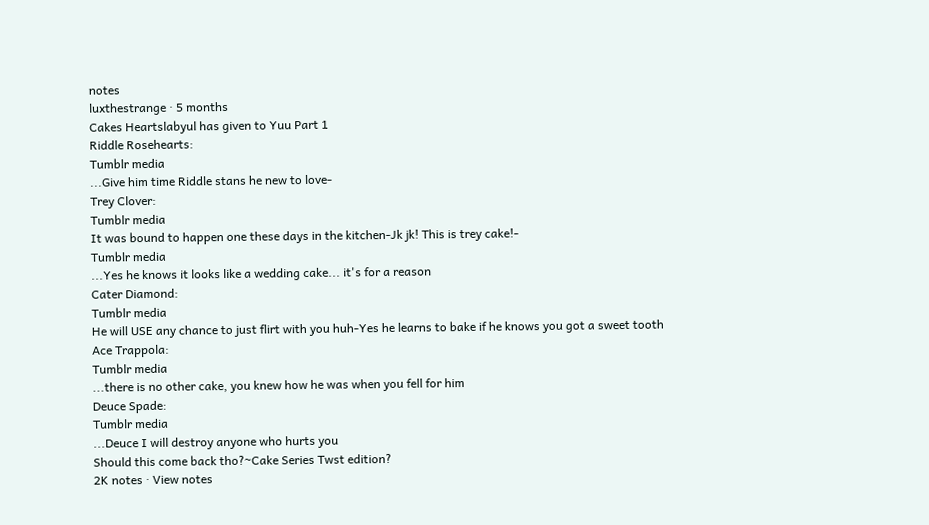notes
luxthestrange · 5 months
Cakes Heartslabyul has given to Yuu Part 1
Riddle Rosehearts:
Tumblr media
...Give him time Riddle stans he new to love-
Trey Clover:
Tumblr media
It was bound to happen one these days in the kitchen-Jk jk! This is trey cake!-
Tumblr media
...Yes he knows it looks like a wedding cake... it's for a reason
Cater Diamond:
Tumblr media
He will USE any chance to just flirt with you huh-Yes he learns to bake if he knows you got a sweet tooth
Ace Trappola:
Tumblr media
...there is no other cake, you knew how he was when you fell for him
Deuce Spade:
Tumblr media
...Deuce I will destroy anyone who hurts you
Should this come back tho?~Cake Series Twst edition?
2K notes · View notes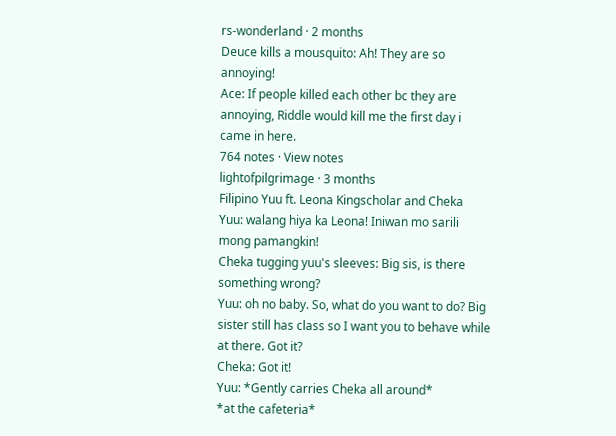rs-wonderland · 2 months
Deuce kills a mousquito: Ah! They are so annoying!
Ace: If people killed each other bc they are annoying, Riddle would kill me the first day i came in here.
764 notes · View notes
lightofpilgrimage · 3 months
Filipino Yuu ft. Leona Kingscholar and Cheka
Yuu: walang hiya ka Leona! Iniwan mo sarili mong pamangkin!
Cheka tugging yuu's sleeves: Big sis, is there something wrong?
Yuu: oh no baby. So, what do you want to do? Big sister still has class so I want you to behave while at there. Got it?
Cheka: Got it!
Yuu: *Gently carries Cheka all around*
*at the cafeteria*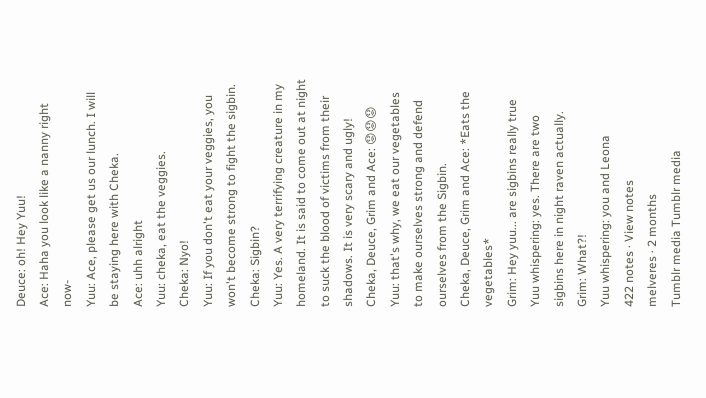Deuce: oh! Hey Yuu!
Ace: Haha you look like a nanny right now-
Yuu: Ace, please get us our lunch. I will be staying here with Cheka.
Ace: uhh alright
Yuu: cheka, eat the veggies.
Cheka: Nyo!
Yuu: If you don't eat your veggies, you won't become strong to fight the sigbin.
Cheka: Sigbin?
Yuu: Yes. A very terrifying creature in my homeland. It is said to come out at night to suck the blood of victims from their shadows. It is very scary and ugly!
Cheka, Deuce, Grim and Ace: 😟😟😟
Yuu: that's why, we eat our vegetables to make ourselves strong and defend ourselves from the Sigbin.
Cheka, Deuce, Grim and Ace: *Eats the vegetables*
Grim: Hey yuu... are sigbins really true
Yuu whispering: yes. There are two sigbins here in night raven actually.
Grim: What?!
Yuu whispering: you and Leona
422 notes · View notes
melveres · 2 months
Tumblr media Tumblr media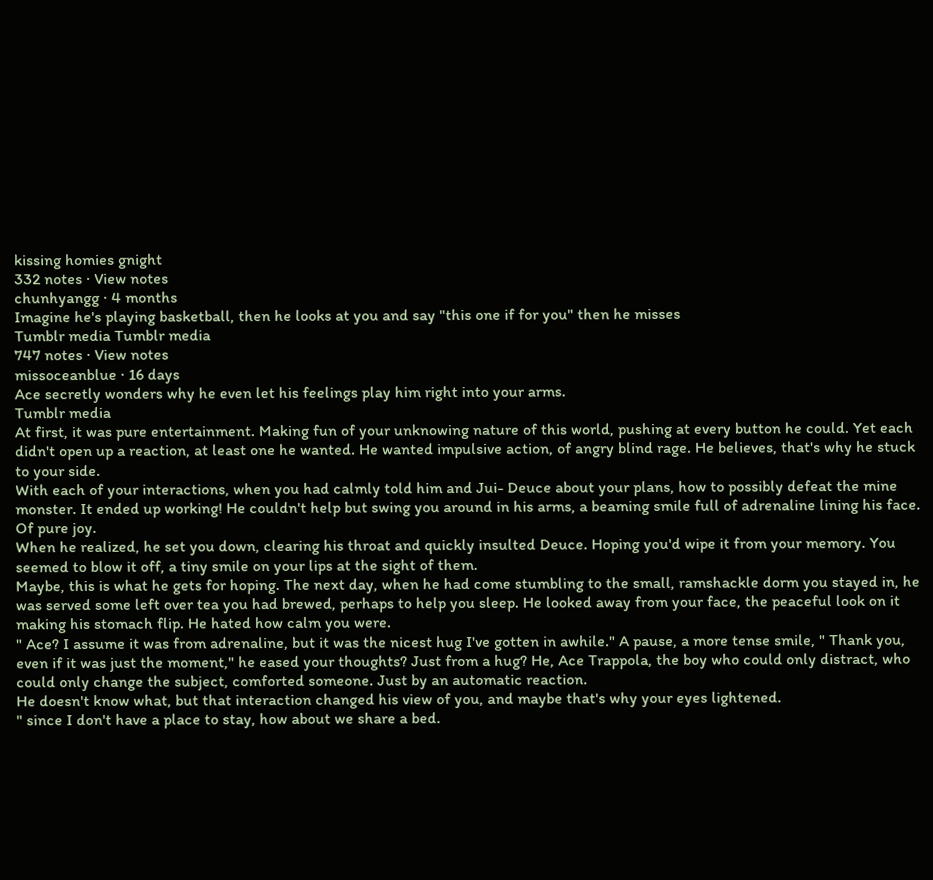kissing homies gnight
332 notes · View notes
chunhyangg · 4 months
Imagine he's playing basketball, then he looks at you and say "this one if for you" then he misses
Tumblr media Tumblr media
747 notes · View notes
missoceanblue · 16 days
Ace secretly wonders why he even let his feelings play him right into your arms.
Tumblr media
At first, it was pure entertainment. Making fun of your unknowing nature of this world, pushing at every button he could. Yet each didn't open up a reaction, at least one he wanted. He wanted impulsive action, of angry blind rage. He believes, that's why he stuck to your side.
With each of your interactions, when you had calmly told him and Jui- Deuce about your plans, how to possibly defeat the mine monster. It ended up working! He couldn't help but swing you around in his arms, a beaming smile full of adrenaline lining his face. Of pure joy.
When he realized, he set you down, clearing his throat and quickly insulted Deuce. Hoping you'd wipe it from your memory. You seemed to blow it off, a tiny smile on your lips at the sight of them.
Maybe, this is what he gets for hoping. The next day, when he had come stumbling to the small, ramshackle dorm you stayed in, he was served some left over tea you had brewed, perhaps to help you sleep. He looked away from your face, the peaceful look on it making his stomach flip. He hated how calm you were.
" Ace? I assume it was from adrenaline, but it was the nicest hug I've gotten in awhile." A pause, a more tense smile, " Thank you, even if it was just the moment," he eased your thoughts? Just from a hug? He, Ace Trappola, the boy who could only distract, who could only change the subject, comforted someone. Just by an automatic reaction.
He doesn't know what, but that interaction changed his view of you, and maybe that's why your eyes lightened.
" since I don't have a place to stay, how about we share a bed.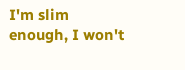I'm slim enough, I won't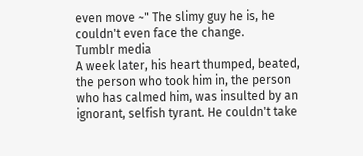even move ~" The slimy guy he is, he couldn't even face the change.
Tumblr media
A week later, his heart thumped, beated, the person who took him in, the person who has calmed him, was insulted by an ignorant, selfish tyrant. He couldn't take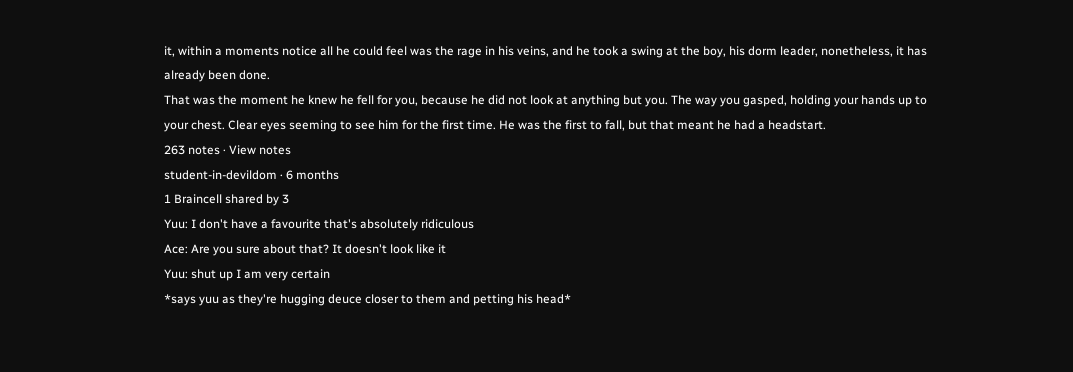it, within a moments notice all he could feel was the rage in his veins, and he took a swing at the boy, his dorm leader, nonetheless, it has already been done.
That was the moment he knew he fell for you, because he did not look at anything but you. The way you gasped, holding your hands up to your chest. Clear eyes seeming to see him for the first time. He was the first to fall, but that meant he had a headstart.
263 notes · View notes
student-in-devildom · 6 months
1 Braincell shared by 3
Yuu: I don't have a favourite that's absolutely ridiculous
Ace: Are you sure about that? It doesn't look like it
Yuu: shut up I am very certain
*says yuu as they're hugging deuce closer to them and petting his head*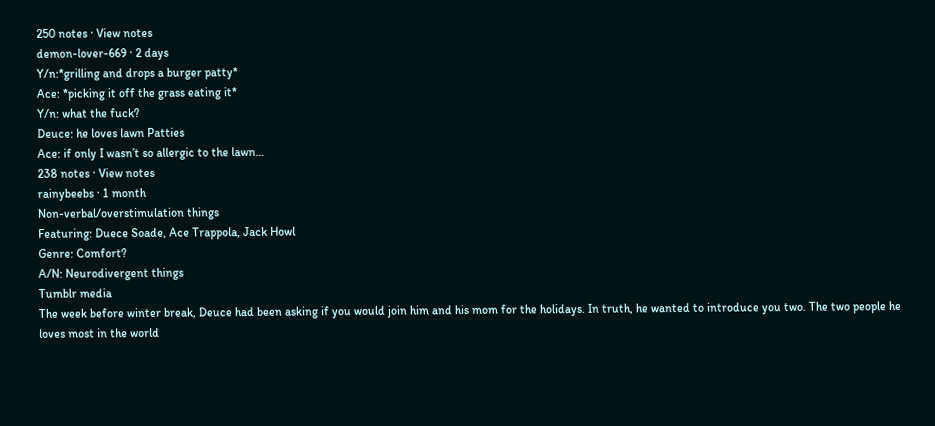250 notes · View notes
demon-lover-669 · 2 days
Y/n:*grilling and drops a burger patty*
Ace: *picking it off the grass eating it*
Y/n: what the fuck?
Deuce: he loves lawn Patties
Ace: if only I wasn’t so allergic to the lawn…
238 notes · View notes
rainybeebs · 1 month
Non-verbal/overstimulation things
Featuring: Duece Soade, Ace Trappola, Jack Howl
Genre: Comfort?
A/N: Neurodivergent things
Tumblr media
The week before winter break, Deuce had been asking if you would join him and his mom for the holidays. In truth, he wanted to introduce you two. The two people he loves most in the world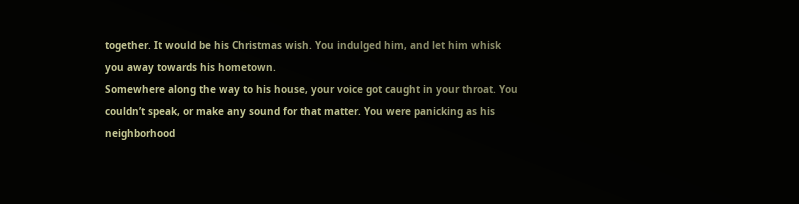together. It would be his Christmas wish. You indulged him, and let him whisk you away towards his hometown.
Somewhere along the way to his house, your voice got caught in your throat. You couldn’t speak, or make any sound for that matter. You were panicking as his neighborhood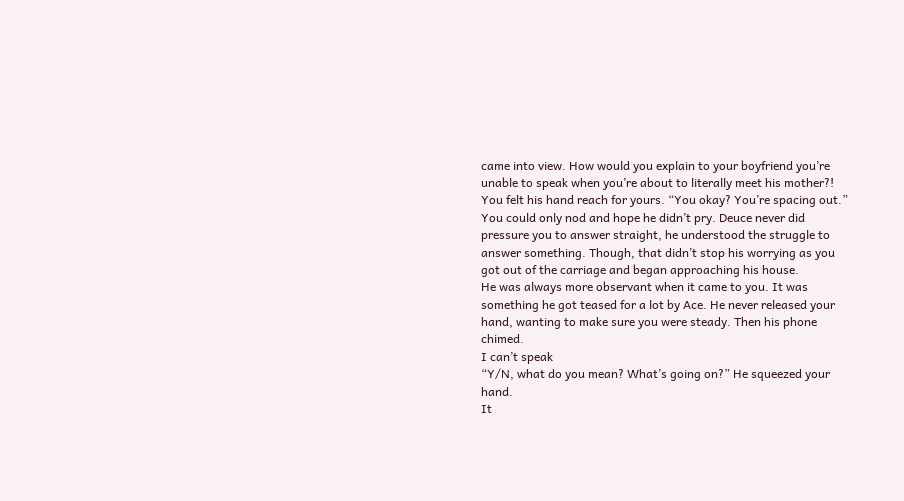came into view. How would you explain to your boyfriend you’re unable to speak when you’re about to literally meet his mother?!
You felt his hand reach for yours. “You okay? You’re spacing out.” You could only nod and hope he didn’t pry. Deuce never did pressure you to answer straight, he understood the struggle to answer something. Though, that didn’t stop his worrying as you got out of the carriage and began approaching his house.
He was always more observant when it came to you. It was something he got teased for a lot by Ace. He never released your hand, wanting to make sure you were steady. Then his phone chimed.
I can’t speak
“Y/N, what do you mean? What’s going on?” He squeezed your hand.
It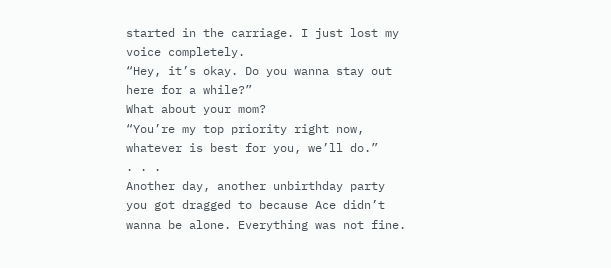started in the carriage. I just lost my voice completely.
“Hey, it’s okay. Do you wanna stay out here for a while?”
What about your mom?
“You’re my top priority right now, whatever is best for you, we’ll do.”
. . .
Another day, another unbirthday party you got dragged to because Ace didn’t wanna be alone. Everything was not fine.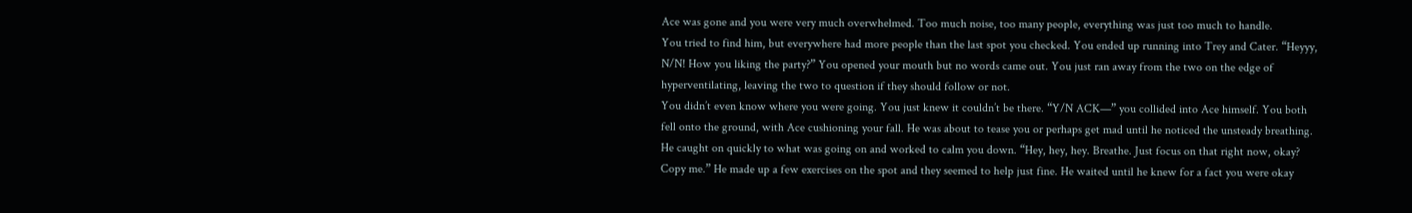Ace was gone and you were very much overwhelmed. Too much noise, too many people, everything was just too much to handle.
You tried to find him, but everywhere had more people than the last spot you checked. You ended up running into Trey and Cater. “Heyyy, N/N! How you liking the party?” You opened your mouth but no words came out. You just ran away from the two on the edge of hyperventilating, leaving the two to question if they should follow or not.
You didn’t even know where you were going. You just knew it couldn’t be there. “Y/N ACK—” you collided into Ace himself. You both fell onto the ground, with Ace cushioning your fall. He was about to tease you or perhaps get mad until he noticed the unsteady breathing.
He caught on quickly to what was going on and worked to calm you down. “Hey, hey, hey. Breathe. Just focus on that right now, okay? Copy me.” He made up a few exercises on the spot and they seemed to help just fine. He waited until he knew for a fact you were okay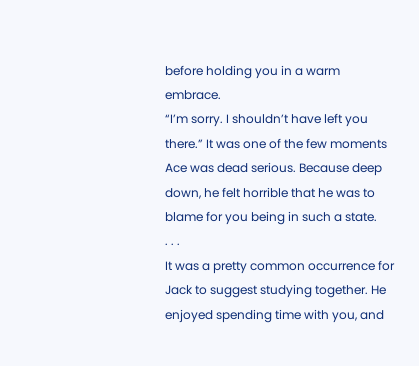before holding you in a warm embrace.
“I’m sorry. I shouldn’t have left you there.” It was one of the few moments Ace was dead serious. Because deep down, he felt horrible that he was to blame for you being in such a state.
. . .
It was a pretty common occurrence for Jack to suggest studying together. He enjoyed spending time with you, and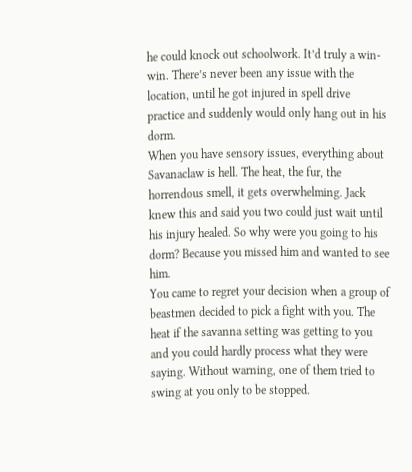he could knock out schoolwork. It’d truly a win-win. There’s never been any issue with the location, until he got injured in spell drive practice and suddenly would only hang out in his dorm.
When you have sensory issues, everything about Savanaclaw is hell. The heat, the fur, the horrendous smell, it gets overwhelming. Jack knew this and said you two could just wait until his injury healed. So why were you going to his dorm? Because you missed him and wanted to see him.
You came to regret your decision when a group of beastmen decided to pick a fight with you. The heat if the savanna setting was getting to you and you could hardly process what they were saying. Without warning, one of them tried to swing at you only to be stopped.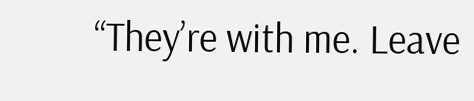“They’re with me. Leave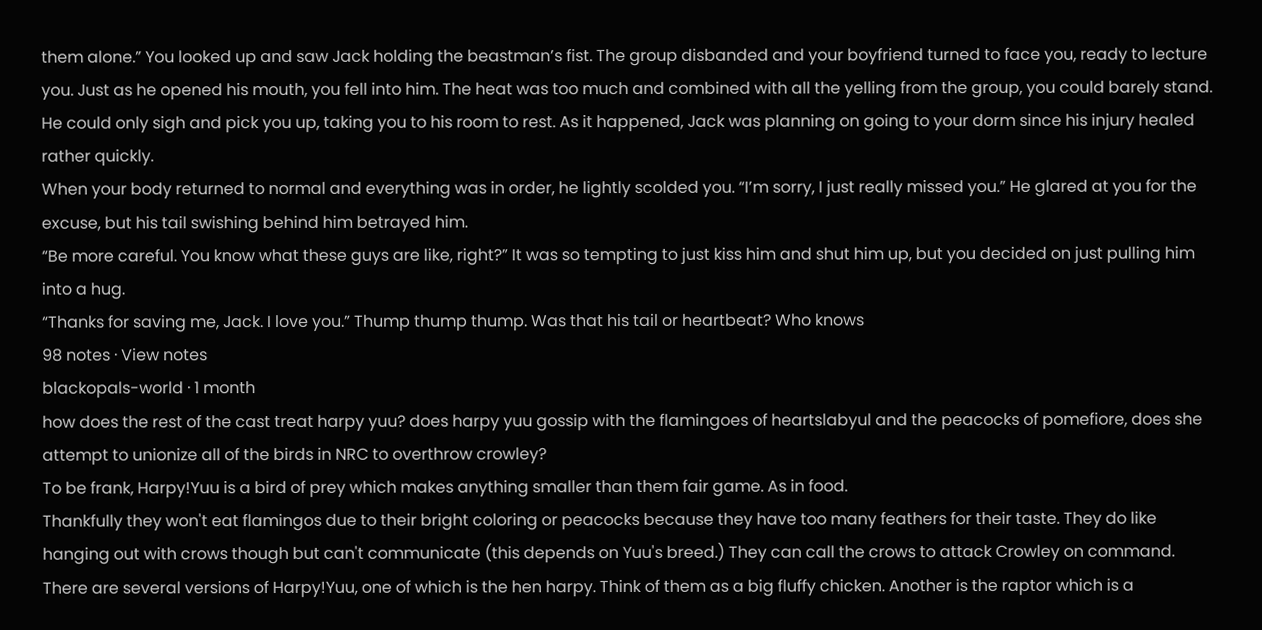them alone.” You looked up and saw Jack holding the beastman’s fist. The group disbanded and your boyfriend turned to face you, ready to lecture you. Just as he opened his mouth, you fell into him. The heat was too much and combined with all the yelling from the group, you could barely stand.
He could only sigh and pick you up, taking you to his room to rest. As it happened, Jack was planning on going to your dorm since his injury healed rather quickly.
When your body returned to normal and everything was in order, he lightly scolded you. “I’m sorry, I just really missed you.” He glared at you for the excuse, but his tail swishing behind him betrayed him.
“Be more careful. You know what these guys are like, right?” It was so tempting to just kiss him and shut him up, but you decided on just pulling him into a hug.
“Thanks for saving me, Jack. I love you.” Thump thump thump. Was that his tail or heartbeat? Who knows
98 notes · View notes
blackopals-world · 1 month
how does the rest of the cast treat harpy yuu? does harpy yuu gossip with the flamingoes of heartslabyul and the peacocks of pomefiore, does she attempt to unionize all of the birds in NRC to overthrow crowley?
To be frank, Harpy!Yuu is a bird of prey which makes anything smaller than them fair game. As in food.
Thankfully they won't eat flamingos due to their bright coloring or peacocks because they have too many feathers for their taste. They do like hanging out with crows though but can't communicate (this depends on Yuu's breed.) They can call the crows to attack Crowley on command.
There are several versions of Harpy!Yuu, one of which is the hen harpy. Think of them as a big fluffy chicken. Another is the raptor which is a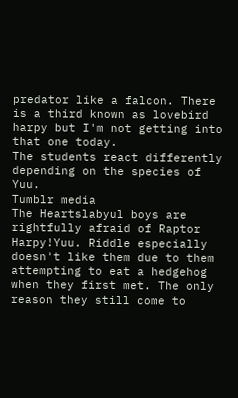predator like a falcon. There is a third known as lovebird harpy but I'm not getting into that one today.
The students react differently depending on the species of Yuu.
Tumblr media
The Heartslabyul boys are rightfully afraid of Raptor Harpy!Yuu. Riddle especially doesn't like them due to them attempting to eat a hedgehog when they first met. The only reason they still come to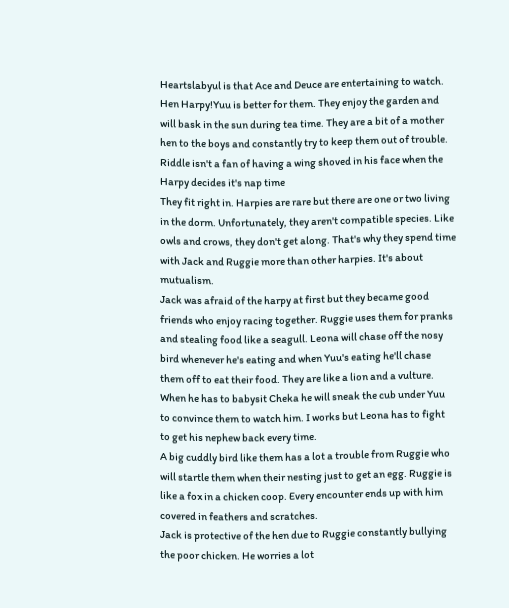Heartslabyul is that Ace and Deuce are entertaining to watch.
Hen Harpy!Yuu is better for them. They enjoy the garden and will bask in the sun during tea time. They are a bit of a mother hen to the boys and constantly try to keep them out of trouble. Riddle isn't a fan of having a wing shoved in his face when the Harpy decides it's nap time
They fit right in. Harpies are rare but there are one or two living in the dorm. Unfortunately, they aren't compatible species. Like owls and crows, they don't get along. That's why they spend time with Jack and Ruggie more than other harpies. It's about mutualism.
Jack was afraid of the harpy at first but they became good friends who enjoy racing together. Ruggie uses them for pranks and stealing food like a seagull. Leona will chase off the nosy bird whenever he's eating and when Yuu's eating he'll chase them off to eat their food. They are like a lion and a vulture. When he has to babysit Cheka he will sneak the cub under Yuu to convince them to watch him. I works but Leona has to fight to get his nephew back every time.
A big cuddly bird like them has a lot a trouble from Ruggie who will startle them when their nesting just to get an egg. Ruggie is like a fox in a chicken coop. Every encounter ends up with him covered in feathers and scratches.
Jack is protective of the hen due to Ruggie constantly bullying the poor chicken. He worries a lot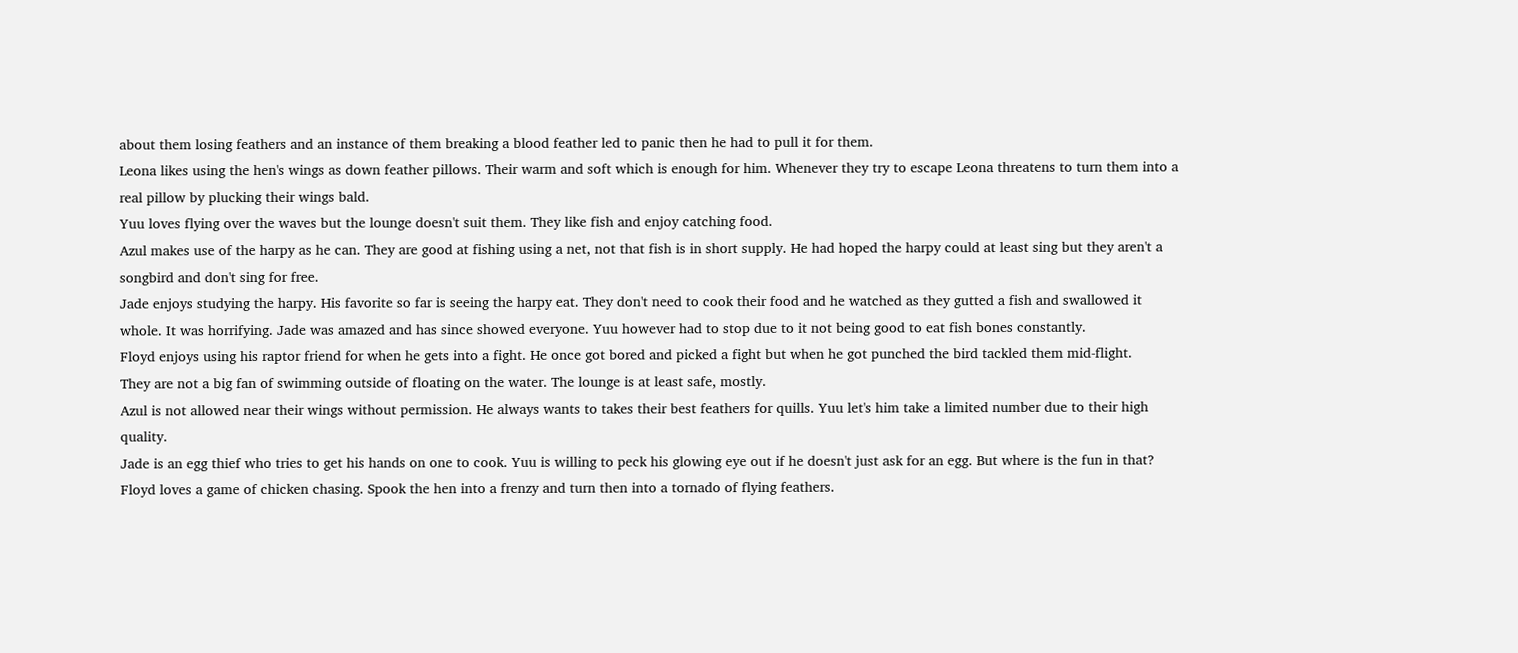about them losing feathers and an instance of them breaking a blood feather led to panic then he had to pull it for them.
Leona likes using the hen's wings as down feather pillows. Their warm and soft which is enough for him. Whenever they try to escape Leona threatens to turn them into a real pillow by plucking their wings bald.
Yuu loves flying over the waves but the lounge doesn't suit them. They like fish and enjoy catching food.
Azul makes use of the harpy as he can. They are good at fishing using a net, not that fish is in short supply. He had hoped the harpy could at least sing but they aren't a songbird and don't sing for free.
Jade enjoys studying the harpy. His favorite so far is seeing the harpy eat. They don't need to cook their food and he watched as they gutted a fish and swallowed it whole. It was horrifying. Jade was amazed and has since showed everyone. Yuu however had to stop due to it not being good to eat fish bones constantly.
Floyd enjoys using his raptor friend for when he gets into a fight. He once got bored and picked a fight but when he got punched the bird tackled them mid-flight.
They are not a big fan of swimming outside of floating on the water. The lounge is at least safe, mostly.
Azul is not allowed near their wings without permission. He always wants to takes their best feathers for quills. Yuu let's him take a limited number due to their high quality.
Jade is an egg thief who tries to get his hands on one to cook. Yuu is willing to peck his glowing eye out if he doesn't just ask for an egg. But where is the fun in that?
Floyd loves a game of chicken chasing. Spook the hen into a frenzy and turn then into a tornado of flying feathers.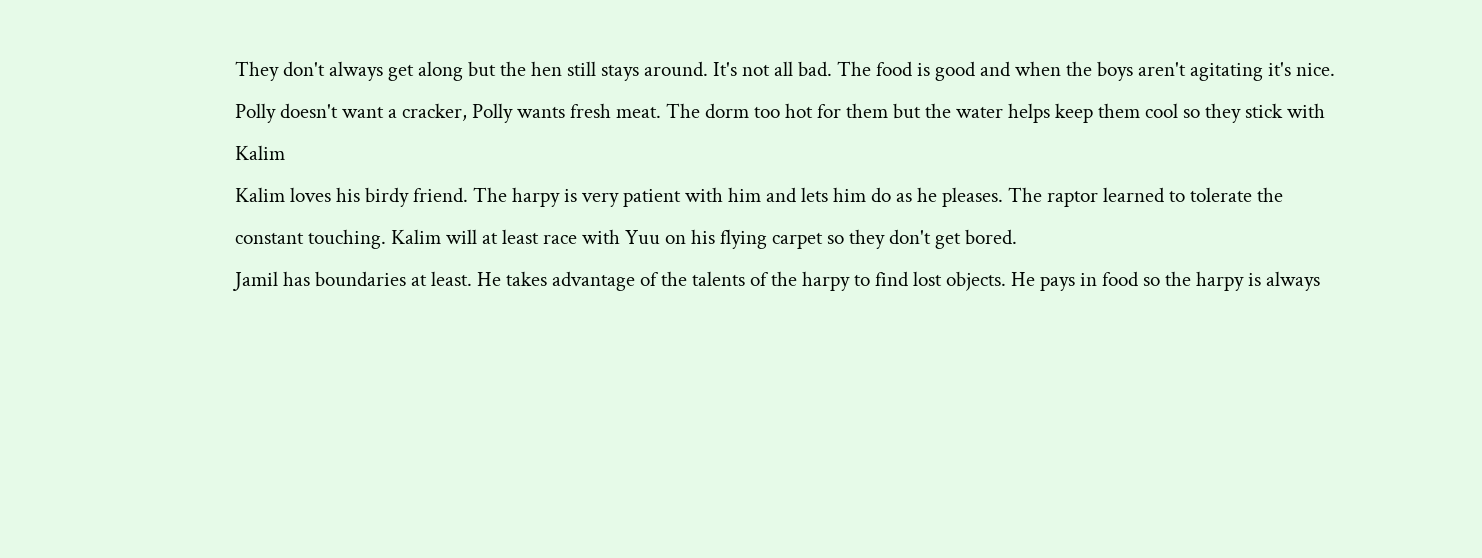They don't always get along but the hen still stays around. It's not all bad. The food is good and when the boys aren't agitating it's nice.
Polly doesn't want a cracker, Polly wants fresh meat. The dorm too hot for them but the water helps keep them cool so they stick with Kalim
Kalim loves his birdy friend. The harpy is very patient with him and lets him do as he pleases. The raptor learned to tolerate the constant touching. Kalim will at least race with Yuu on his flying carpet so they don't get bored.
Jamil has boundaries at least. He takes advantage of the talents of the harpy to find lost objects. He pays in food so the harpy is always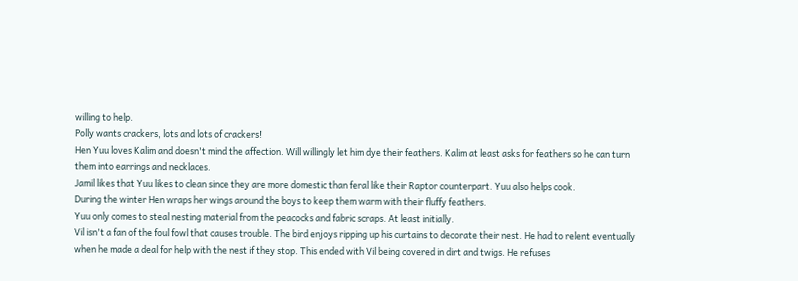willing to help.
Polly wants crackers, lots and lots of crackers!
Hen Yuu loves Kalim and doesn't mind the affection. Will willingly let him dye their feathers. Kalim at least asks for feathers so he can turn them into earrings and necklaces.
Jamil likes that Yuu likes to clean since they are more domestic than feral like their Raptor counterpart. Yuu also helps cook.
During the winter Hen wraps her wings around the boys to keep them warm with their fluffy feathers.
Yuu only comes to steal nesting material from the peacocks and fabric scraps. At least initially.
Vil isn't a fan of the foul fowl that causes trouble. The bird enjoys ripping up his curtains to decorate their nest. He had to relent eventually when he made a deal for help with the nest if they stop. This ended with Vil being covered in dirt and twigs. He refuses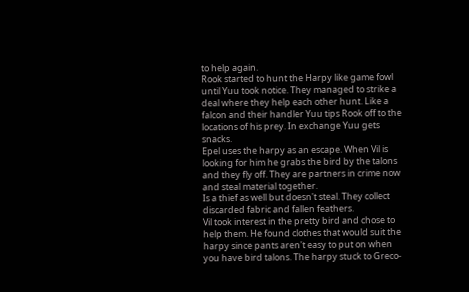to help again.
Rook started to hunt the Harpy like game fowl until Yuu took notice. They managed to strike a deal where they help each other hunt. Like a falcon and their handler Yuu tips Rook off to the locations of his prey. In exchange Yuu gets snacks.
Epel uses the harpy as an escape. When Vil is looking for him he grabs the bird by the talons and they fly off. They are partners in crime now and steal material together.
Is a thief as well but doesn't steal. They collect discarded fabric and fallen feathers.
Vil took interest in the pretty bird and chose to help them. He found clothes that would suit the harpy since pants aren't easy to put on when you have bird talons. The harpy stuck to Greco-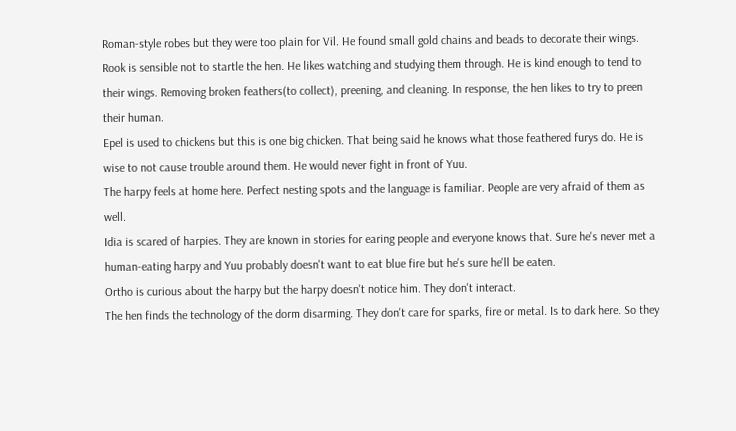Roman-style robes but they were too plain for Vil. He found small gold chains and beads to decorate their wings.
Rook is sensible not to startle the hen. He likes watching and studying them through. He is kind enough to tend to their wings. Removing broken feathers(to collect), preening, and cleaning. In response, the hen likes to try to preen their human.
Epel is used to chickens but this is one big chicken. That being said he knows what those feathered furys do. He is wise to not cause trouble around them. He would never fight in front of Yuu.
The harpy feels at home here. Perfect nesting spots and the language is familiar. People are very afraid of them as well.
Idia is scared of harpies. They are known in stories for earing people and everyone knows that. Sure he's never met a human-eating harpy and Yuu probably doesn't want to eat blue fire but he's sure he'll be eaten.
Ortho is curious about the harpy but the harpy doesn't notice him. They don't interact.
The hen finds the technology of the dorm disarming. They don't care for sparks, fire or metal. Is to dark here. So they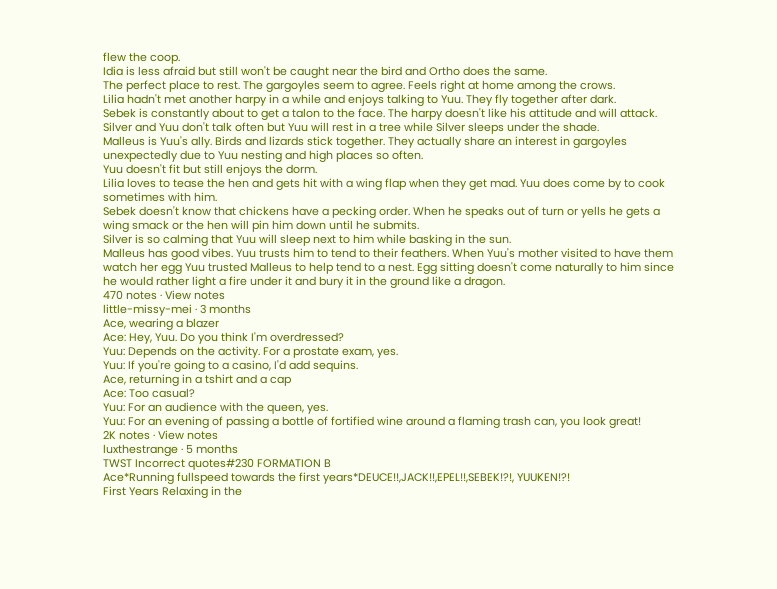flew the coop.
Idia is less afraid but still won't be caught near the bird and Ortho does the same.
The perfect place to rest. The gargoyles seem to agree. Feels right at home among the crows.
Lilia hadn't met another harpy in a while and enjoys talking to Yuu. They fly together after dark.
Sebek is constantly about to get a talon to the face. The harpy doesn't like his attitude and will attack.
Silver and Yuu don't talk often but Yuu will rest in a tree while Silver sleeps under the shade.
Malleus is Yuu's ally. Birds and lizards stick together. They actually share an interest in gargoyles unexpectedly due to Yuu nesting and high places so often.
Yuu doesn't fit but still enjoys the dorm.
Lilia loves to tease the hen and gets hit with a wing flap when they get mad. Yuu does come by to cook sometimes with him.
Sebek doesn't know that chickens have a pecking order. When he speaks out of turn or yells he gets a wing smack or the hen will pin him down until he submits.
Silver is so calming that Yuu will sleep next to him while basking in the sun.
Malleus has good vibes. Yuu trusts him to tend to their feathers. When Yuu's mother visited to have them watch her egg Yuu trusted Malleus to help tend to a nest. Egg sitting doesn't come naturally to him since he would rather light a fire under it and bury it in the ground like a dragon.
470 notes · View notes
little-missy-mei · 3 months
Ace, wearing a blazer
Ace: Hey, Yuu. Do you think I'm overdressed?
Yuu: Depends on the activity. For a prostate exam, yes.
Yuu: If you're going to a casino, I'd add sequins.
Ace, returning in a tshirt and a cap
Ace: Too casual?
Yuu: For an audience with the queen, yes.
Yuu: For an evening of passing a bottle of fortified wine around a flaming trash can, you look great!
2K notes · View notes
luxthestrange · 5 months
TWST Incorrect quotes#230 FORMATION B
Ace*Running fullspeed towards the first years*DEUCE!!,JACK!!,EPEL!!,SEBEK!?!, YUUKEN!?!
First Years Relaxing in the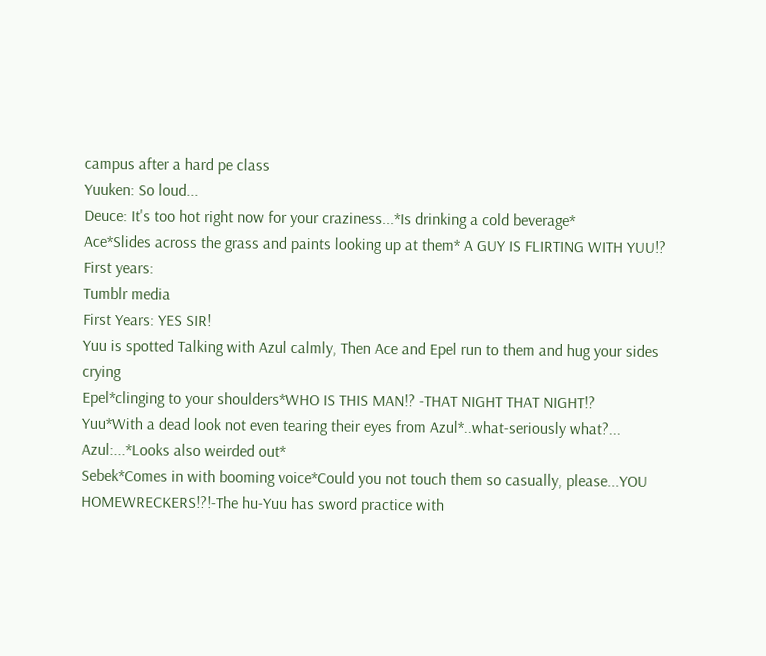campus after a hard pe class
Yuuken: So loud...
Deuce: It's too hot right now for your craziness...*Is drinking a cold beverage*
Ace*Slides across the grass and paints looking up at them* A GUY IS FLIRTING WITH YUU!?
First years:
Tumblr media
First Years: YES SIR!
Yuu is spotted Talking with Azul calmly, Then Ace and Epel run to them and hug your sides crying
Epel*clinging to your shoulders*WHO IS THIS MAN!? -THAT NIGHT THAT NIGHT!?
Yuu*With a dead look not even tearing their eyes from Azul*..what-seriously what?...
Azul:...*Looks also weirded out*
Sebek*Comes in with booming voice*Could you not touch them so casually, please...YOU HOMEWRECKERS!?!-The hu-Yuu has sword practice with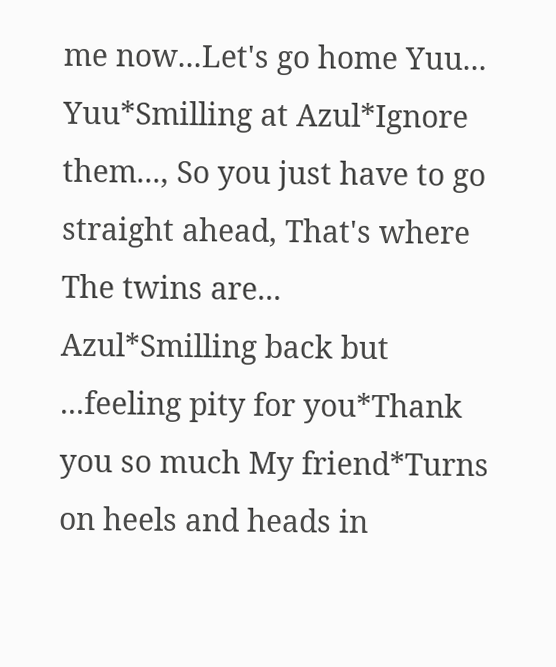me now...Let's go home Yuu...
Yuu*Smilling at Azul*Ignore them..., So you just have to go straight ahead, That's where The twins are...
Azul*Smilling back but ...feeling pity for you*Thank you so much My friend*Turns on heels and heads in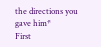the directions you gave him*
First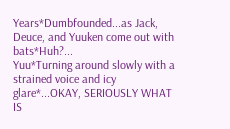Years*Dumbfounded...as Jack, Deuce, and Yuuken come out with bats*Huh?...
Yuu*Turning around slowly with a strained voice and icy glare*...OKAY, SERIOUSLY WHAT IS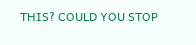THIS? COULD YOU STOP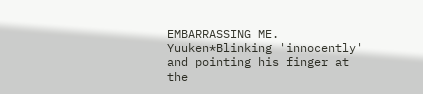EMBARRASSING ME.
Yuuken*Blinking 'innocently' and pointing his finger at the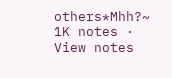others*Mhh?~
1K notes · View notes